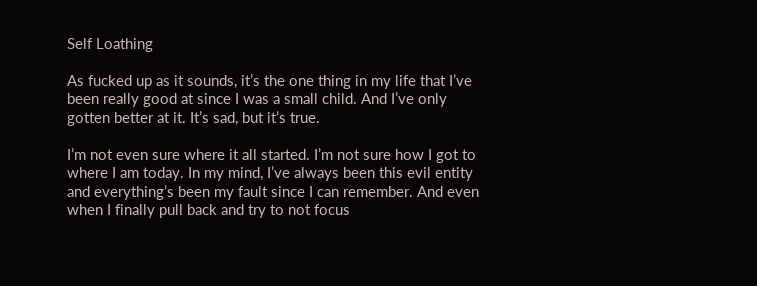Self Loathing

As fucked up as it sounds, it’s the one thing in my life that I’ve been really good at since I was a small child. And I’ve only gotten better at it. It’s sad, but it’s true.

I’m not even sure where it all started. I’m not sure how I got to where I am today. In my mind, I’ve always been this evil entity and everything’s been my fault since I can remember. And even when I finally pull back and try to not focus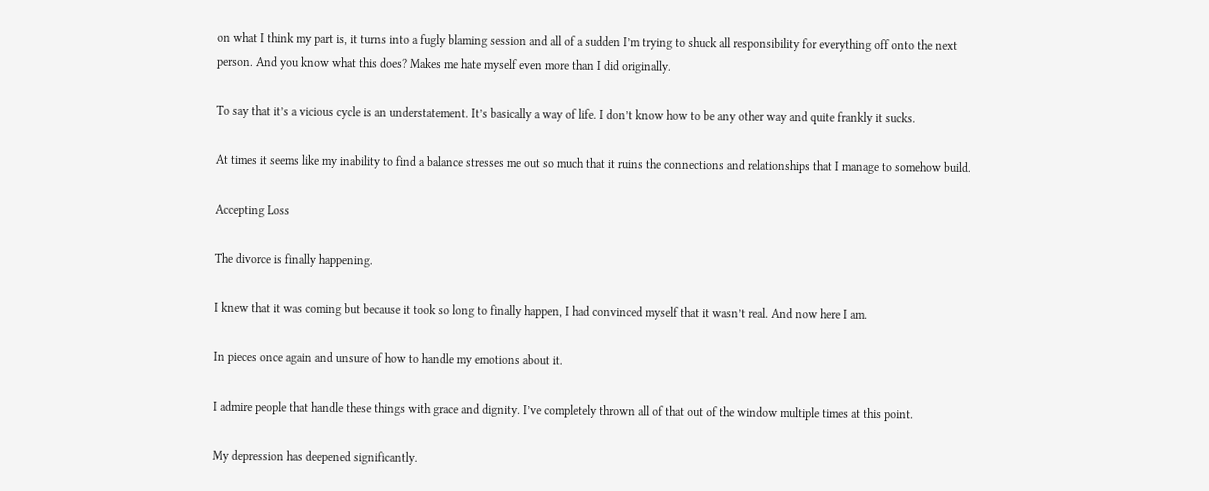on what I think my part is, it turns into a fugly blaming session and all of a sudden I’m trying to shuck all responsibility for everything off onto the next person. And you know what this does? Makes me hate myself even more than I did originally.

To say that it’s a vicious cycle is an understatement. It’s basically a way of life. I don’t know how to be any other way and quite frankly it sucks.

At times it seems like my inability to find a balance stresses me out so much that it ruins the connections and relationships that I manage to somehow build.

Accepting Loss

The divorce is finally happening.

I knew that it was coming but because it took so long to finally happen, I had convinced myself that it wasn’t real. And now here I am.

In pieces once again and unsure of how to handle my emotions about it.

I admire people that handle these things with grace and dignity. I’ve completely thrown all of that out of the window multiple times at this point.

My depression has deepened significantly.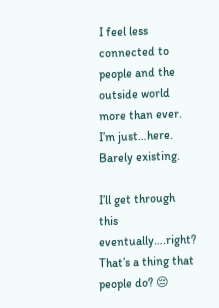I feel less connected to people and the outside world more than ever. I’m just…here. Barely existing.

I’ll get through this eventually….right? That’s a thing that people do? 😔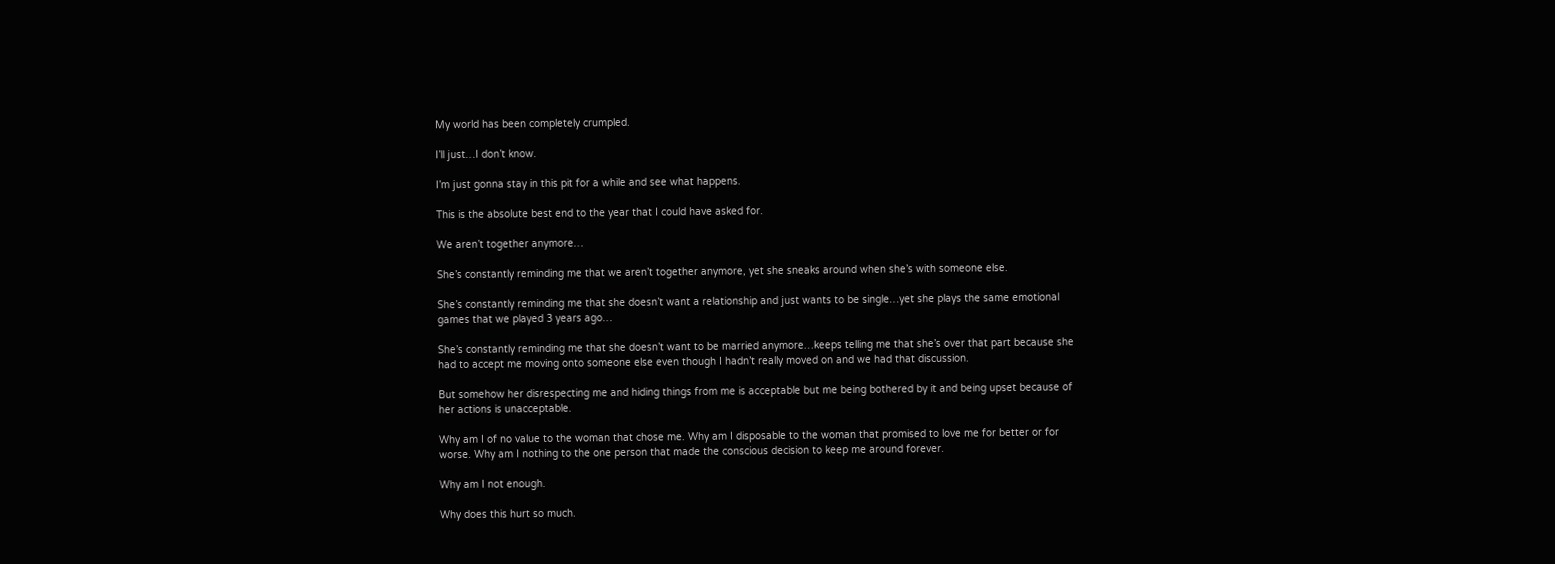My world has been completely crumpled.

I’ll just…I don’t know.

I’m just gonna stay in this pit for a while and see what happens.

This is the absolute best end to the year that I could have asked for.

We aren’t together anymore…

She’s constantly reminding me that we aren’t together anymore, yet she sneaks around when she’s with someone else.

She’s constantly reminding me that she doesn’t want a relationship and just wants to be single…yet she plays the same emotional games that we played 3 years ago…

She’s constantly reminding me that she doesn’t want to be married anymore…keeps telling me that she’s over that part because she had to accept me moving onto someone else even though I hadn’t really moved on and we had that discussion.

But somehow her disrespecting me and hiding things from me is acceptable but me being bothered by it and being upset because of her actions is unacceptable.

Why am I of no value to the woman that chose me. Why am I disposable to the woman that promised to love me for better or for worse. Why am I nothing to the one person that made the conscious decision to keep me around forever.

Why am I not enough.

Why does this hurt so much.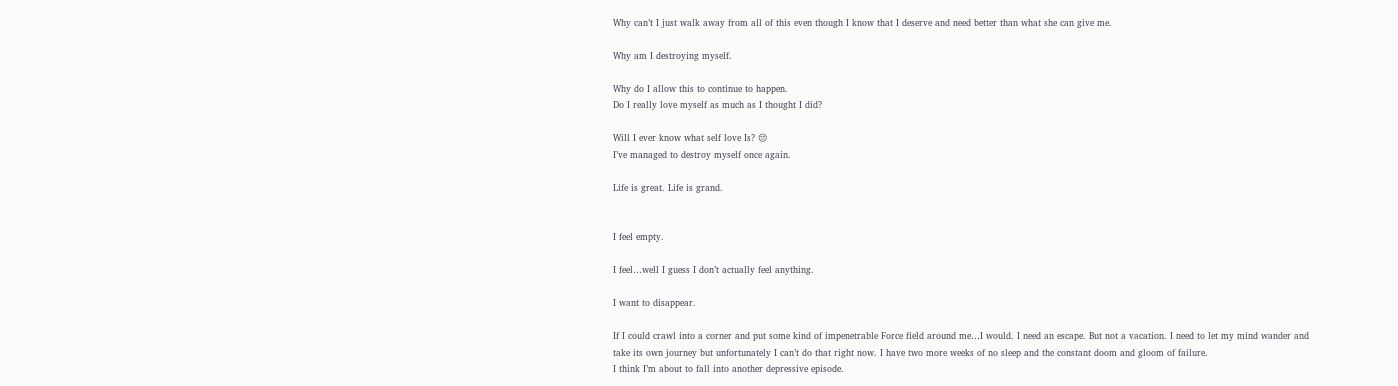Why can’t I just walk away from all of this even though I know that I deserve and need better than what she can give me.

Why am I destroying myself.

Why do I allow this to continue to happen.
Do I really love myself as much as I thought I did?

Will I ever know what self love Is? 😔
I’ve managed to destroy myself once again.

Life is great. Life is grand.


I feel empty.

I feel…well I guess I don’t actually feel anything.

I want to disappear.

If I could crawl into a corner and put some kind of impenetrable Force field around me…I would. I need an escape. But not a vacation. I need to let my mind wander and take its own journey but unfortunately I can’t do that right now. I have two more weeks of no sleep and the constant doom and gloom of failure.
I think I’m about to fall into another depressive episode.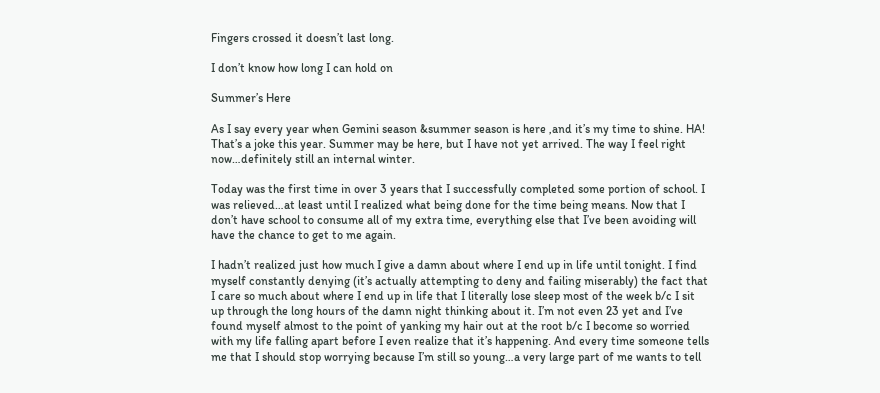Fingers crossed it doesn’t last long.

I don’t know how long I can hold on

Summer’s Here

As I say every year when Gemini season &summer season is here ,and it’s my time to shine. HA! That’s a joke this year. Summer may be here, but I have not yet arrived. The way I feel right now…definitely still an internal winter.

Today was the first time in over 3 years that I successfully completed some portion of school. I was relieved…at least until I realized what being done for the time being means. Now that I don’t have school to consume all of my extra time, everything else that I’ve been avoiding will have the chance to get to me again.

I hadn’t realized just how much I give a damn about where I end up in life until tonight. I find myself constantly denying (it’s actually attempting to deny and failing miserably) the fact that I care so much about where I end up in life that I literally lose sleep most of the week b/c I sit up through the long hours of the damn night thinking about it. I’m not even 23 yet and I’ve found myself almost to the point of yanking my hair out at the root b/c I become so worried with my life falling apart before I even realize that it’s happening. And every time someone tells me that I should stop worrying because I’m still so young…a very large part of me wants to tell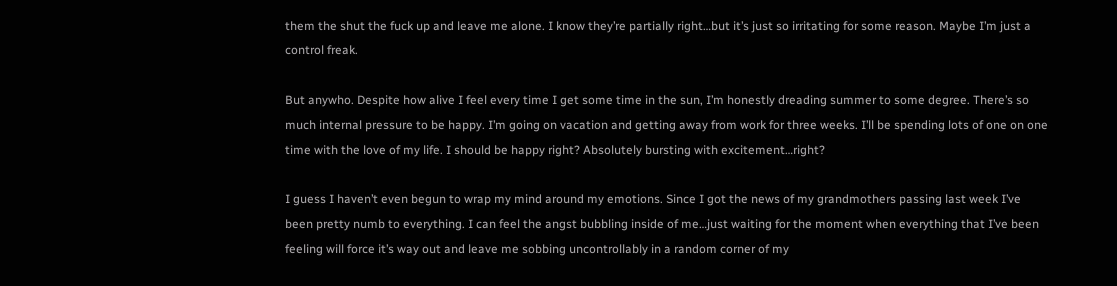them the shut the fuck up and leave me alone. I know they’re partially right…but it’s just so irritating for some reason. Maybe I’m just a control freak.

But anywho. Despite how alive I feel every time I get some time in the sun, I’m honestly dreading summer to some degree. There’s so much internal pressure to be happy. I’m going on vacation and getting away from work for three weeks. I’ll be spending lots of one on one time with the love of my life. I should be happy right? Absolutely bursting with excitement…right?

I guess I haven’t even begun to wrap my mind around my emotions. Since I got the news of my grandmothers passing last week I’ve been pretty numb to everything. I can feel the angst bubbling inside of me…just waiting for the moment when everything that I’ve been feeling will force it’s way out and leave me sobbing uncontrollably in a random corner of my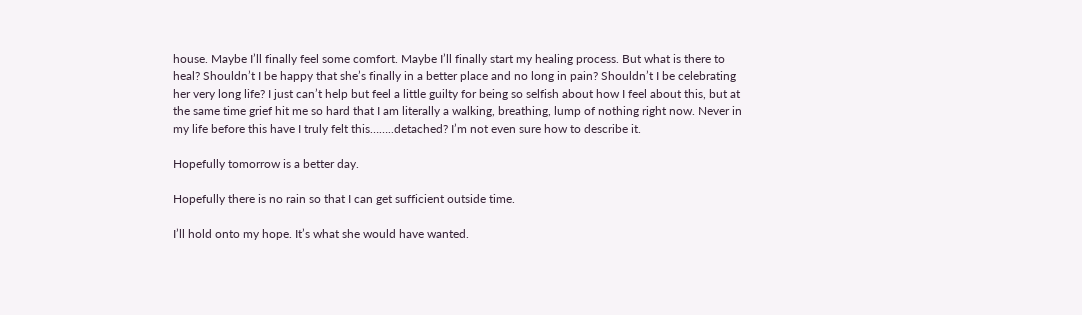house. Maybe I’ll finally feel some comfort. Maybe I’ll finally start my healing process. But what is there to heal? Shouldn’t I be happy that she’s finally in a better place and no long in pain? Shouldn’t I be celebrating her very long life? I just can’t help but feel a little guilty for being so selfish about how I feel about this, but at the same time grief hit me so hard that I am literally a walking, breathing, lump of nothing right now. Never in my life before this have I truly felt this……..detached? I’m not even sure how to describe it.

Hopefully tomorrow is a better day.

Hopefully there is no rain so that I can get sufficient outside time.

I’ll hold onto my hope. It’s what she would have wanted.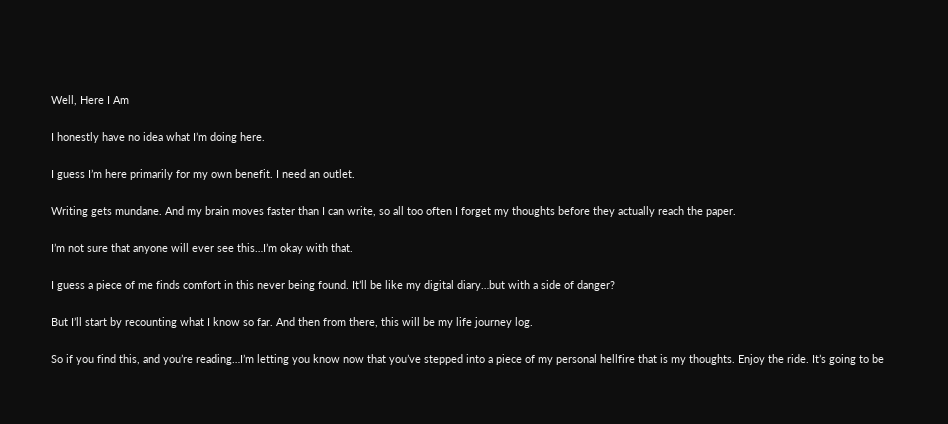Well, Here I Am

I honestly have no idea what I’m doing here.

I guess I’m here primarily for my own benefit. I need an outlet.

Writing gets mundane. And my brain moves faster than I can write, so all too often I forget my thoughts before they actually reach the paper.

I’m not sure that anyone will ever see this…I’m okay with that.

I guess a piece of me finds comfort in this never being found. It’ll be like my digital diary…but with a side of danger?

But I’ll start by recounting what I know so far. And then from there, this will be my life journey log.

So if you find this, and you’re reading…I’m letting you know now that you’ve stepped into a piece of my personal hellfire that is my thoughts. Enjoy the ride. It’s going to be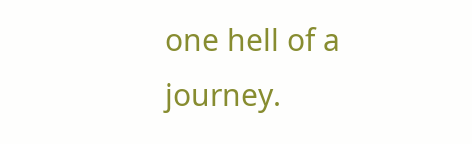one hell of a journey.